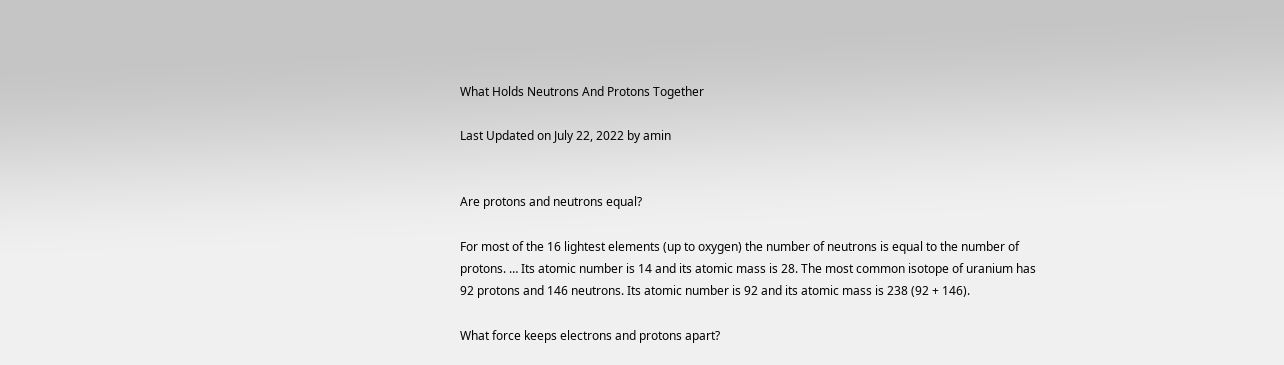What Holds Neutrons And Protons Together

Last Updated on July 22, 2022 by amin


Are protons and neutrons equal?

For most of the 16 lightest elements (up to oxygen) the number of neutrons is equal to the number of protons. … Its atomic number is 14 and its atomic mass is 28. The most common isotope of uranium has 92 protons and 146 neutrons. Its atomic number is 92 and its atomic mass is 238 (92 + 146).

What force keeps electrons and protons apart?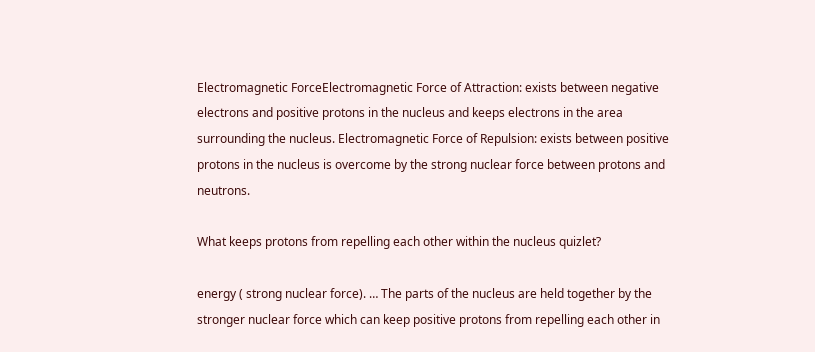Electromagnetic ForceElectromagnetic Force of Attraction: exists between negative electrons and positive protons in the nucleus and keeps electrons in the area surrounding the nucleus. Electromagnetic Force of Repulsion: exists between positive protons in the nucleus is overcome by the strong nuclear force between protons and neutrons.

What keeps protons from repelling each other within the nucleus quizlet?

energy ( strong nuclear force). … The parts of the nucleus are held together by the stronger nuclear force which can keep positive protons from repelling each other in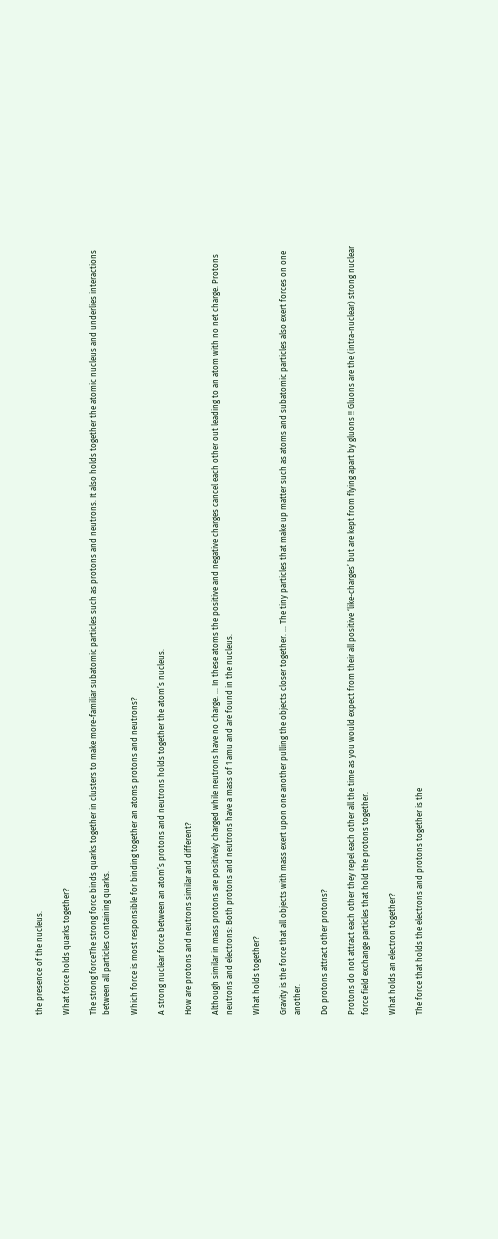the presence of the nucleus.

What force holds quarks together?

The strong forceThe strong force binds quarks together in clusters to make more-familiar subatomic particles such as protons and neutrons. It also holds together the atomic nucleus and underlies interactions between all particles containing quarks.

Which force is most responsible for binding together an atoms protons and neutrons?

A strong nuclear force between an atom’s protons and neutrons holds together the atom’s nucleus.

How are protons and neutrons similar and different?

Although similar in mass protons are positively charged while neutrons have no charge. … In these atoms the positive and negative charges cancel each other out leading to an atom with no net charge. Protons neutrons and electrons: Both protons and neutrons have a mass of 1 amu and are found in the nucleus.

What holds together?

Gravity is the force that all objects with mass exert upon one another pulling the objects closer together. … The tiny particles that make up matter such as atoms and subatomic particles also exert forces on one another.

Do protons attract other protons?

Protons do not attract each other they repel each other all the time as you would expect from their all positive ‘like-charges’ but are kept from flying apart by gluons !! Gluons are the (intra-nuclear) strong nuclear force field exchange particles that hold the protons together.

What holds an electron together?

The force that holds the electrons and protons together is the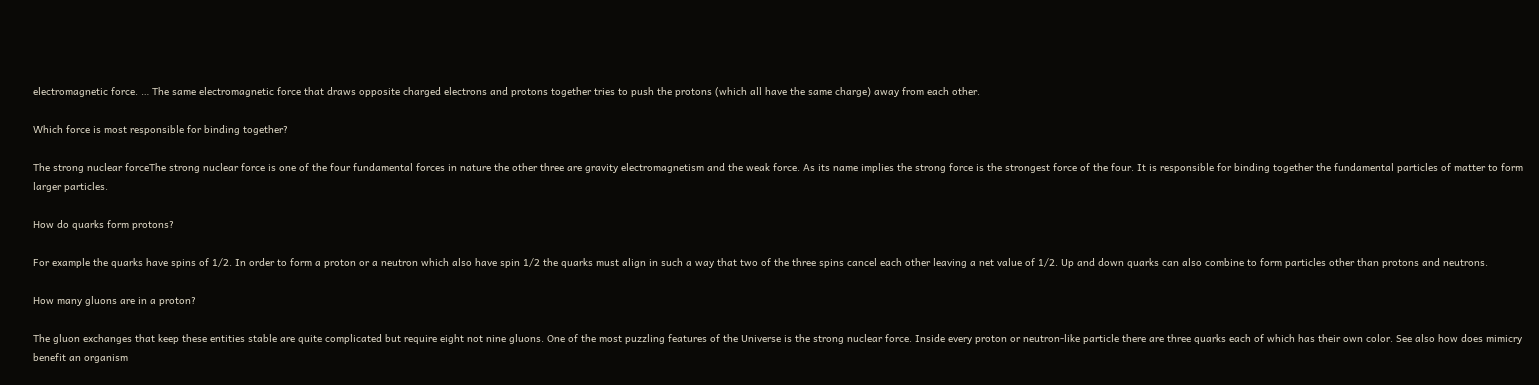electromagnetic force. … The same electromagnetic force that draws opposite charged electrons and protons together tries to push the protons (which all have the same charge) away from each other.

Which force is most responsible for binding together?

The strong nuclear forceThe strong nuclear force is one of the four fundamental forces in nature the other three are gravity electromagnetism and the weak force. As its name implies the strong force is the strongest force of the four. It is responsible for binding together the fundamental particles of matter to form larger particles.

How do quarks form protons?

For example the quarks have spins of 1/2. In order to form a proton or a neutron which also have spin 1/2 the quarks must align in such a way that two of the three spins cancel each other leaving a net value of 1/2. Up and down quarks can also combine to form particles other than protons and neutrons.

How many gluons are in a proton?

The gluon exchanges that keep these entities stable are quite complicated but require eight not nine gluons. One of the most puzzling features of the Universe is the strong nuclear force. Inside every proton or neutron-like particle there are three quarks each of which has their own color. See also how does mimicry benefit an organism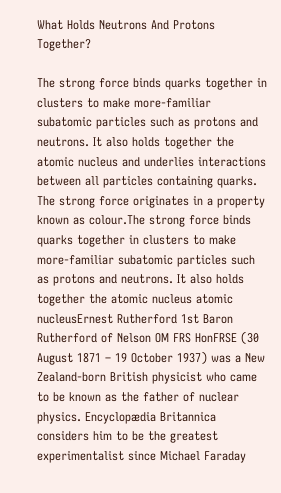What Holds Neutrons And Protons Together?

The strong force binds quarks together in clusters to make more-familiar subatomic particles such as protons and neutrons. It also holds together the atomic nucleus and underlies interactions between all particles containing quarks. The strong force originates in a property known as colour.The strong force binds quarks together in clusters to make more-familiar subatomic particles such as protons and neutrons. It also holds together the atomic nucleus atomic nucleusErnest Rutherford 1st Baron Rutherford of Nelson OM FRS HonFRSE (30 August 1871 – 19 October 1937) was a New Zealand-born British physicist who came to be known as the father of nuclear physics. Encyclopædia Britannica considers him to be the greatest experimentalist since Michael Faraday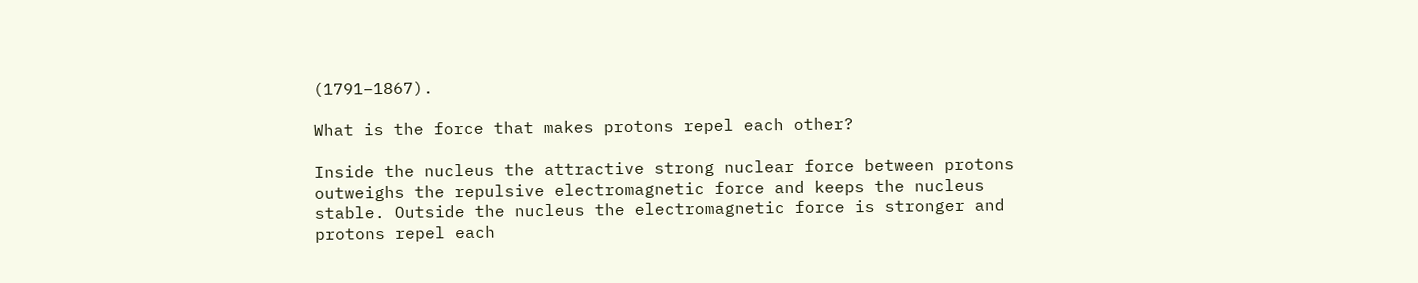(1791–1867).

What is the force that makes protons repel each other?

Inside the nucleus the attractive strong nuclear force between protons outweighs the repulsive electromagnetic force and keeps the nucleus stable. Outside the nucleus the electromagnetic force is stronger and protons repel each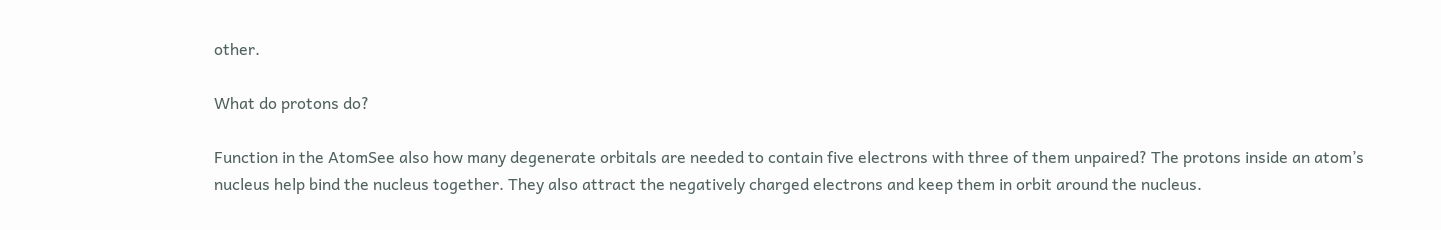other.

What do protons do?

Function in the AtomSee also how many degenerate orbitals are needed to contain five electrons with three of them unpaired? The protons inside an atom’s nucleus help bind the nucleus together. They also attract the negatively charged electrons and keep them in orbit around the nucleus.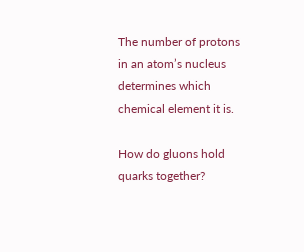The number of protons in an atom’s nucleus determines which chemical element it is.

How do gluons hold quarks together?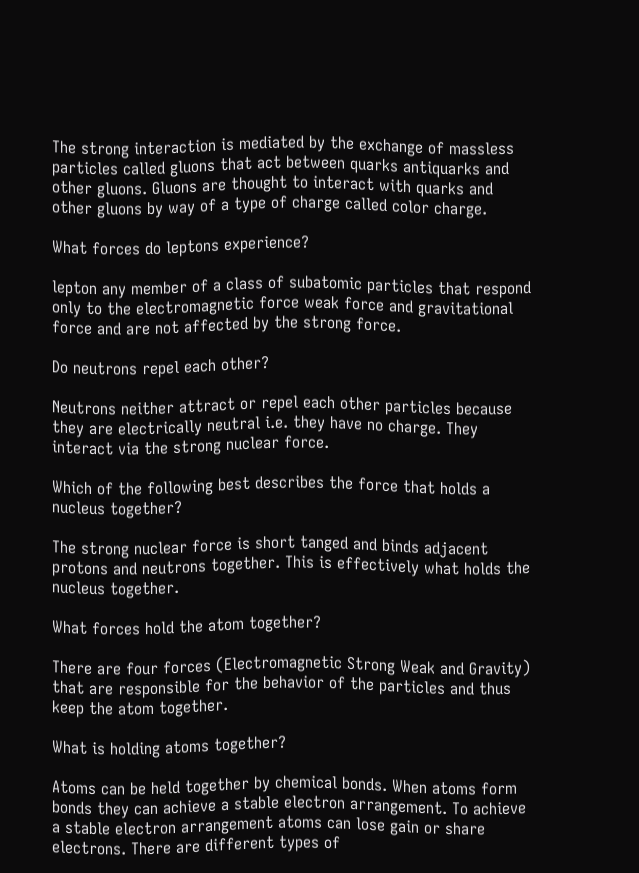The strong interaction is mediated by the exchange of massless particles called gluons that act between quarks antiquarks and other gluons. Gluons are thought to interact with quarks and other gluons by way of a type of charge called color charge.

What forces do leptons experience?

lepton any member of a class of subatomic particles that respond only to the electromagnetic force weak force and gravitational force and are not affected by the strong force.

Do neutrons repel each other?

Neutrons neither attract or repel each other particles because they are electrically neutral i.e. they have no charge. They interact via the strong nuclear force.

Which of the following best describes the force that holds a nucleus together?

The strong nuclear force is short tanged and binds adjacent protons and neutrons together. This is effectively what holds the nucleus together.

What forces hold the atom together?

There are four forces (Electromagnetic Strong Weak and Gravity) that are responsible for the behavior of the particles and thus keep the atom together.

What is holding atoms together?

Atoms can be held together by chemical bonds. When atoms form bonds they can achieve a stable electron arrangement. To achieve a stable electron arrangement atoms can lose gain or share electrons. There are different types of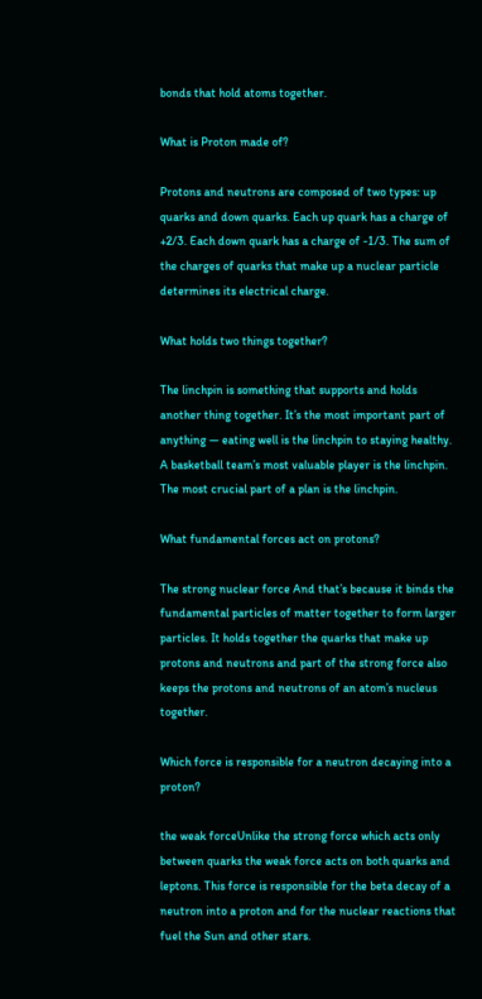bonds that hold atoms together.

What is Proton made of?

Protons and neutrons are composed of two types: up quarks and down quarks. Each up quark has a charge of +2/3. Each down quark has a charge of -1/3. The sum of the charges of quarks that make up a nuclear particle determines its electrical charge.

What holds two things together?

The linchpin is something that supports and holds another thing together. It’s the most important part of anything — eating well is the linchpin to staying healthy. A basketball team’s most valuable player is the linchpin. The most crucial part of a plan is the linchpin.

What fundamental forces act on protons?

The strong nuclear force And that’s because it binds the fundamental particles of matter together to form larger particles. It holds together the quarks that make up protons and neutrons and part of the strong force also keeps the protons and neutrons of an atom’s nucleus together.

Which force is responsible for a neutron decaying into a proton?

the weak forceUnlike the strong force which acts only between quarks the weak force acts on both quarks and leptons. This force is responsible for the beta decay of a neutron into a proton and for the nuclear reactions that fuel the Sun and other stars.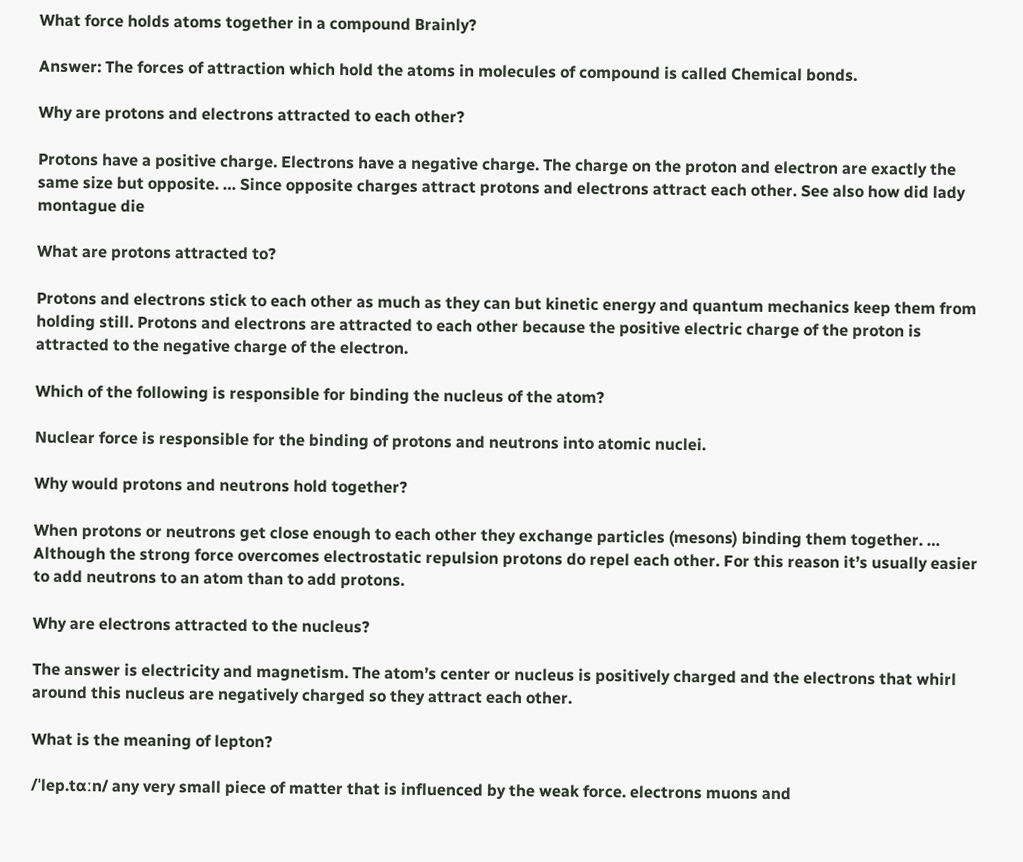What force holds atoms together in a compound Brainly?

Answer: The forces of attraction which hold the atoms in molecules of compound is called Chemical bonds.

Why are protons and electrons attracted to each other?

Protons have a positive charge. Electrons have a negative charge. The charge on the proton and electron are exactly the same size but opposite. … Since opposite charges attract protons and electrons attract each other. See also how did lady montague die

What are protons attracted to?

Protons and electrons stick to each other as much as they can but kinetic energy and quantum mechanics keep them from holding still. Protons and electrons are attracted to each other because the positive electric charge of the proton is attracted to the negative charge of the electron.

Which of the following is responsible for binding the nucleus of the atom?

Nuclear force is responsible for the binding of protons and neutrons into atomic nuclei.

Why would protons and neutrons hold together?

When protons or neutrons get close enough to each other they exchange particles (mesons) binding them together. … Although the strong force overcomes electrostatic repulsion protons do repel each other. For this reason it’s usually easier to add neutrons to an atom than to add protons.

Why are electrons attracted to the nucleus?

The answer is electricity and magnetism. The atom’s center or nucleus is positively charged and the electrons that whirl around this nucleus are negatively charged so they attract each other.

What is the meaning of lepton?

/ˈlep.tɑːn/ any very small piece of matter that is influenced by the weak force. electrons muons and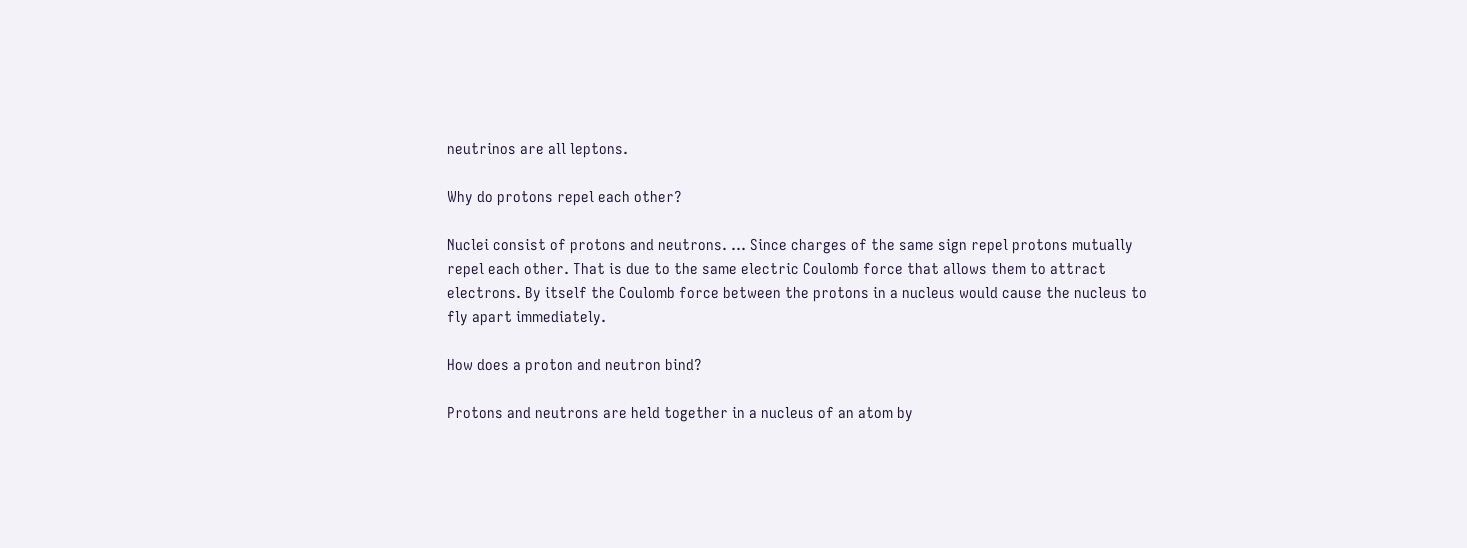neutrinos are all leptons.

Why do protons repel each other?

Nuclei consist of protons and neutrons. … Since charges of the same sign repel protons mutually repel each other. That is due to the same electric Coulomb force that allows them to attract electrons. By itself the Coulomb force between the protons in a nucleus would cause the nucleus to fly apart immediately.

How does a proton and neutron bind?

Protons and neutrons are held together in a nucleus of an atom by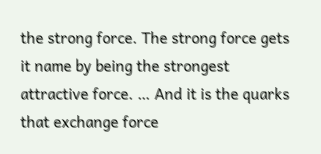the strong force. The strong force gets it name by being the strongest attractive force. … And it is the quarks that exchange force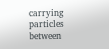carrying particles between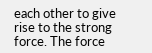each other to give rise to the strong force. The force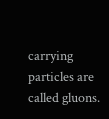carrying particles are called gluons.